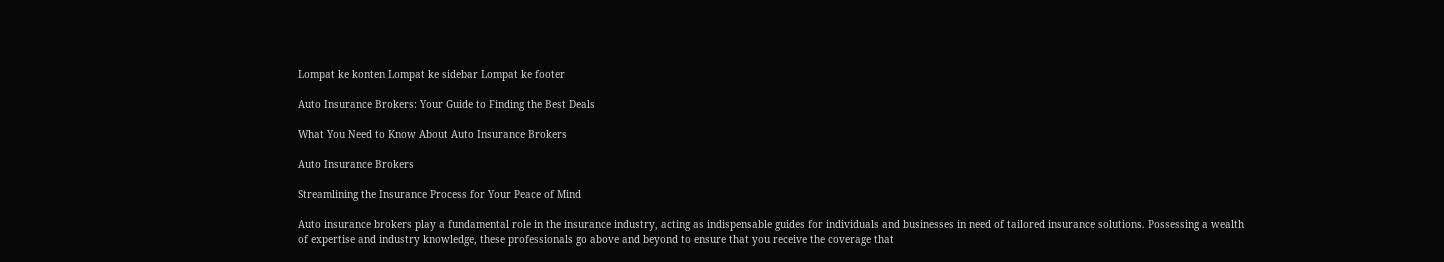Lompat ke konten Lompat ke sidebar Lompat ke footer

Auto Insurance Brokers: Your Guide to Finding the Best Deals

What You Need to Know About Auto Insurance Brokers

Auto Insurance Brokers

Streamlining the Insurance Process for Your Peace of Mind

Auto insurance brokers play a fundamental role in the insurance industry, acting as indispensable guides for individuals and businesses in need of tailored insurance solutions. Possessing a wealth of expertise and industry knowledge, these professionals go above and beyond to ensure that you receive the coverage that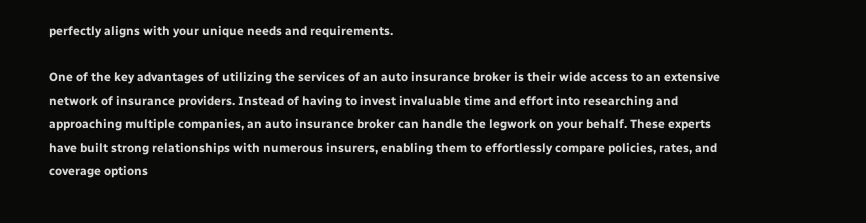perfectly aligns with your unique needs and requirements.

One of the key advantages of utilizing the services of an auto insurance broker is their wide access to an extensive network of insurance providers. Instead of having to invest invaluable time and effort into researching and approaching multiple companies, an auto insurance broker can handle the legwork on your behalf. These experts have built strong relationships with numerous insurers, enabling them to effortlessly compare policies, rates, and coverage options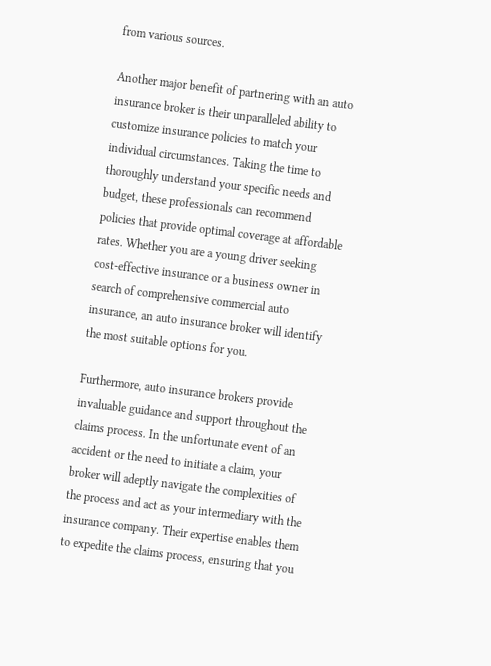from various sources.

Another major benefit of partnering with an auto insurance broker is their unparalleled ability to customize insurance policies to match your individual circumstances. Taking the time to thoroughly understand your specific needs and budget, these professionals can recommend policies that provide optimal coverage at affordable rates. Whether you are a young driver seeking cost-effective insurance or a business owner in search of comprehensive commercial auto insurance, an auto insurance broker will identify the most suitable options for you.

Furthermore, auto insurance brokers provide invaluable guidance and support throughout the claims process. In the unfortunate event of an accident or the need to initiate a claim, your broker will adeptly navigate the complexities of the process and act as your intermediary with the insurance company. Their expertise enables them to expedite the claims process, ensuring that you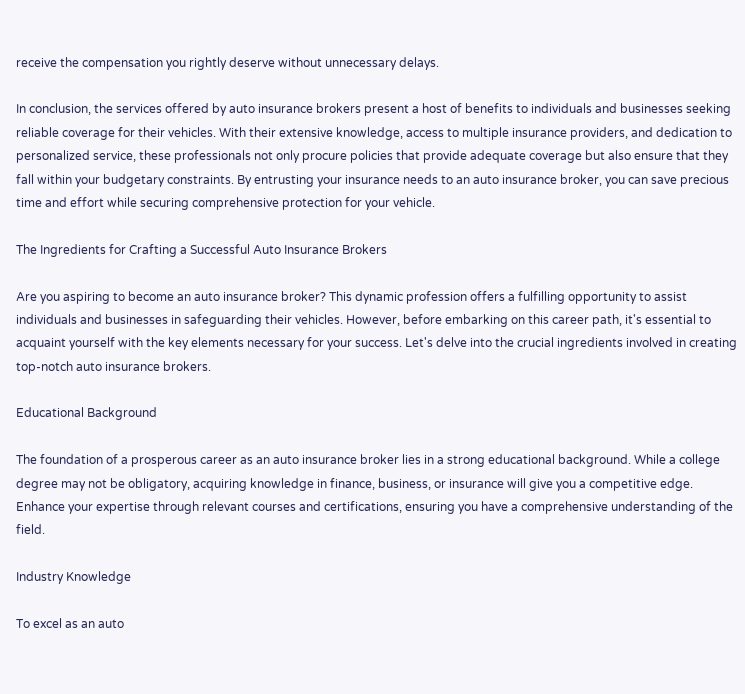receive the compensation you rightly deserve without unnecessary delays.

In conclusion, the services offered by auto insurance brokers present a host of benefits to individuals and businesses seeking reliable coverage for their vehicles. With their extensive knowledge, access to multiple insurance providers, and dedication to personalized service, these professionals not only procure policies that provide adequate coverage but also ensure that they fall within your budgetary constraints. By entrusting your insurance needs to an auto insurance broker, you can save precious time and effort while securing comprehensive protection for your vehicle.

The Ingredients for Crafting a Successful Auto Insurance Brokers

Are you aspiring to become an auto insurance broker? This dynamic profession offers a fulfilling opportunity to assist individuals and businesses in safeguarding their vehicles. However, before embarking on this career path, it's essential to acquaint yourself with the key elements necessary for your success. Let's delve into the crucial ingredients involved in creating top-notch auto insurance brokers.

Educational Background

The foundation of a prosperous career as an auto insurance broker lies in a strong educational background. While a college degree may not be obligatory, acquiring knowledge in finance, business, or insurance will give you a competitive edge. Enhance your expertise through relevant courses and certifications, ensuring you have a comprehensive understanding of the field.

Industry Knowledge

To excel as an auto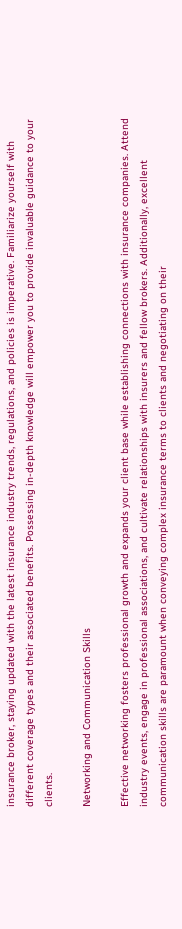insurance broker, staying updated with the latest insurance industry trends, regulations, and policies is imperative. Familiarize yourself with different coverage types and their associated benefits. Possessing in-depth knowledge will empower you to provide invaluable guidance to your clients.

Networking and Communication Skills

Effective networking fosters professional growth and expands your client base while establishing connections with insurance companies. Attend industry events, engage in professional associations, and cultivate relationships with insurers and fellow brokers. Additionally, excellent communication skills are paramount when conveying complex insurance terms to clients and negotiating on their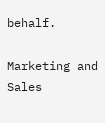behalf.

Marketing and Sales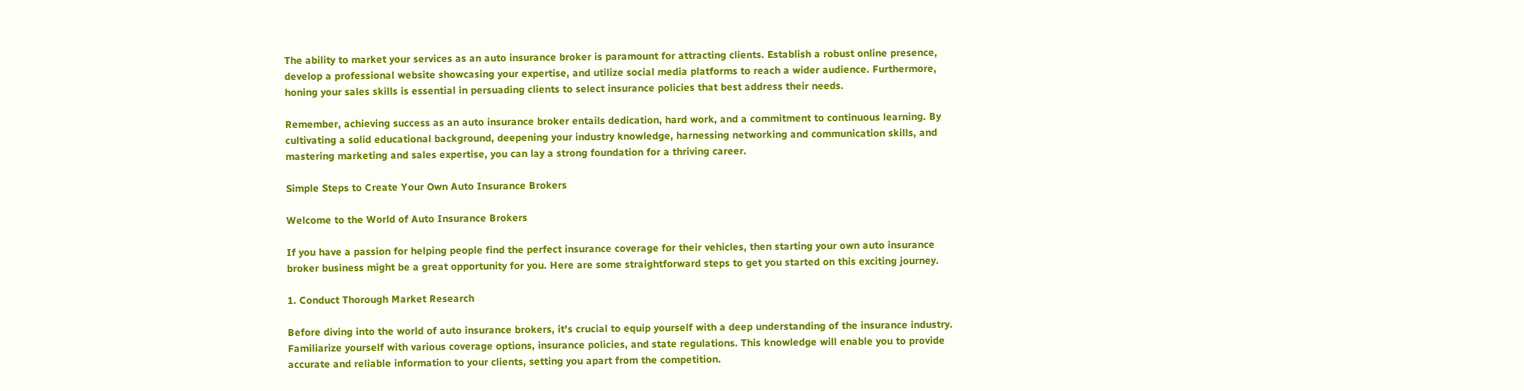The ability to market your services as an auto insurance broker is paramount for attracting clients. Establish a robust online presence, develop a professional website showcasing your expertise, and utilize social media platforms to reach a wider audience. Furthermore, honing your sales skills is essential in persuading clients to select insurance policies that best address their needs.

Remember, achieving success as an auto insurance broker entails dedication, hard work, and a commitment to continuous learning. By cultivating a solid educational background, deepening your industry knowledge, harnessing networking and communication skills, and mastering marketing and sales expertise, you can lay a strong foundation for a thriving career.

Simple Steps to Create Your Own Auto Insurance Brokers

Welcome to the World of Auto Insurance Brokers

If you have a passion for helping people find the perfect insurance coverage for their vehicles, then starting your own auto insurance broker business might be a great opportunity for you. Here are some straightforward steps to get you started on this exciting journey.

1. Conduct Thorough Market Research

Before diving into the world of auto insurance brokers, it's crucial to equip yourself with a deep understanding of the insurance industry. Familiarize yourself with various coverage options, insurance policies, and state regulations. This knowledge will enable you to provide accurate and reliable information to your clients, setting you apart from the competition.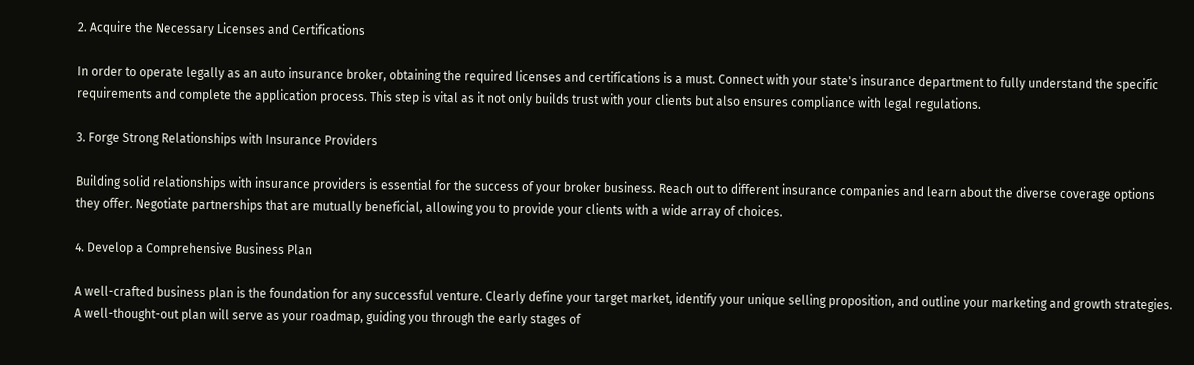2. Acquire the Necessary Licenses and Certifications

In order to operate legally as an auto insurance broker, obtaining the required licenses and certifications is a must. Connect with your state's insurance department to fully understand the specific requirements and complete the application process. This step is vital as it not only builds trust with your clients but also ensures compliance with legal regulations.

3. Forge Strong Relationships with Insurance Providers

Building solid relationships with insurance providers is essential for the success of your broker business. Reach out to different insurance companies and learn about the diverse coverage options they offer. Negotiate partnerships that are mutually beneficial, allowing you to provide your clients with a wide array of choices.

4. Develop a Comprehensive Business Plan

A well-crafted business plan is the foundation for any successful venture. Clearly define your target market, identify your unique selling proposition, and outline your marketing and growth strategies. A well-thought-out plan will serve as your roadmap, guiding you through the early stages of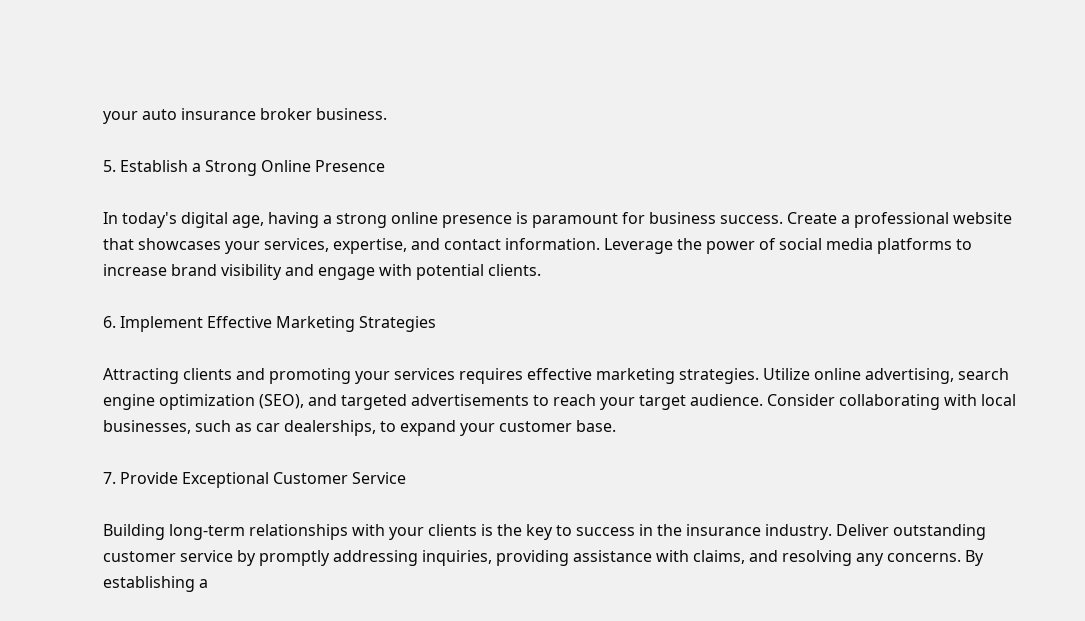your auto insurance broker business.

5. Establish a Strong Online Presence

In today's digital age, having a strong online presence is paramount for business success. Create a professional website that showcases your services, expertise, and contact information. Leverage the power of social media platforms to increase brand visibility and engage with potential clients.

6. Implement Effective Marketing Strategies

Attracting clients and promoting your services requires effective marketing strategies. Utilize online advertising, search engine optimization (SEO), and targeted advertisements to reach your target audience. Consider collaborating with local businesses, such as car dealerships, to expand your customer base.

7. Provide Exceptional Customer Service

Building long-term relationships with your clients is the key to success in the insurance industry. Deliver outstanding customer service by promptly addressing inquiries, providing assistance with claims, and resolving any concerns. By establishing a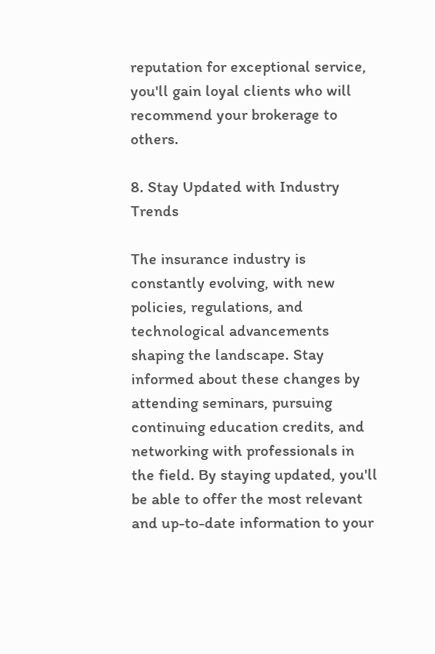reputation for exceptional service, you'll gain loyal clients who will recommend your brokerage to others.

8. Stay Updated with Industry Trends

The insurance industry is constantly evolving, with new policies, regulations, and technological advancements shaping the landscape. Stay informed about these changes by attending seminars, pursuing continuing education credits, and networking with professionals in the field. By staying updated, you'll be able to offer the most relevant and up-to-date information to your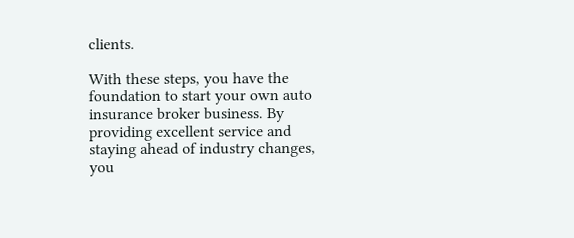clients.

With these steps, you have the foundation to start your own auto insurance broker business. By providing excellent service and staying ahead of industry changes, you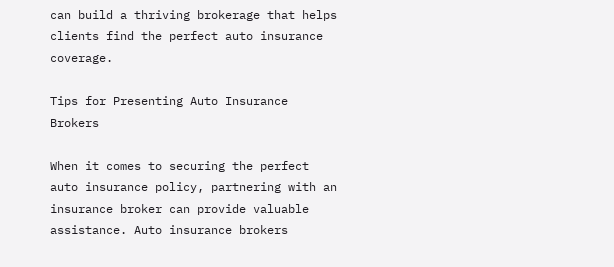can build a thriving brokerage that helps clients find the perfect auto insurance coverage.

Tips for Presenting Auto Insurance Brokers

When it comes to securing the perfect auto insurance policy, partnering with an insurance broker can provide valuable assistance. Auto insurance brokers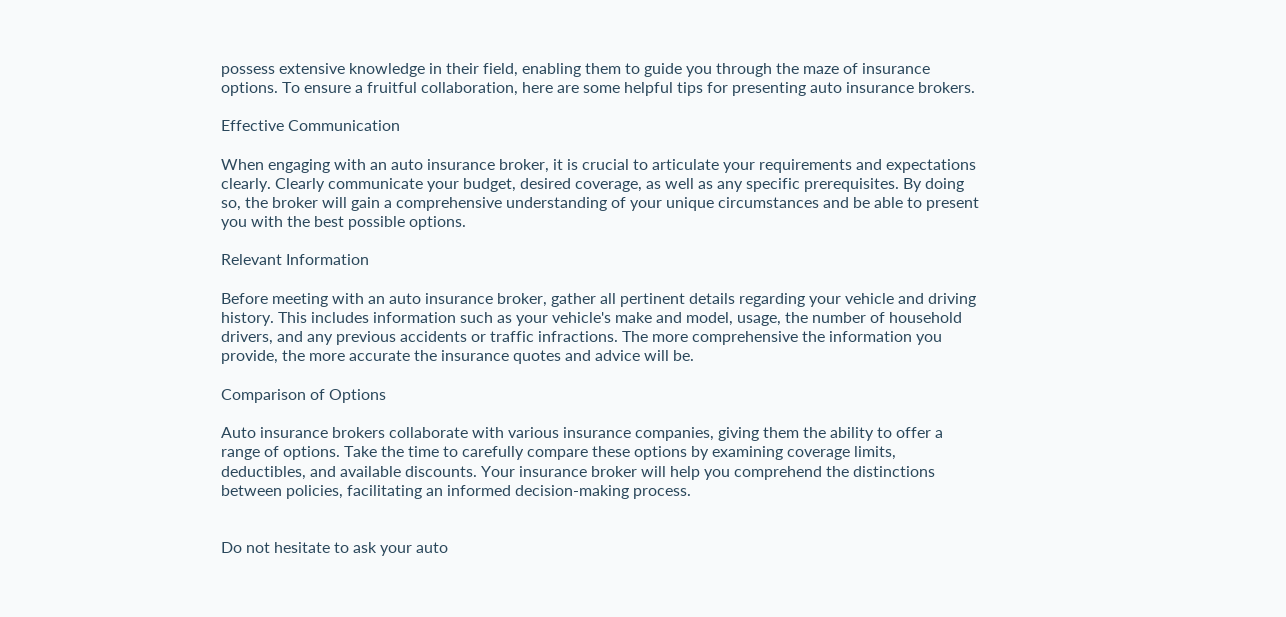possess extensive knowledge in their field, enabling them to guide you through the maze of insurance options. To ensure a fruitful collaboration, here are some helpful tips for presenting auto insurance brokers.

Effective Communication

When engaging with an auto insurance broker, it is crucial to articulate your requirements and expectations clearly. Clearly communicate your budget, desired coverage, as well as any specific prerequisites. By doing so, the broker will gain a comprehensive understanding of your unique circumstances and be able to present you with the best possible options.

Relevant Information

Before meeting with an auto insurance broker, gather all pertinent details regarding your vehicle and driving history. This includes information such as your vehicle's make and model, usage, the number of household drivers, and any previous accidents or traffic infractions. The more comprehensive the information you provide, the more accurate the insurance quotes and advice will be.

Comparison of Options

Auto insurance brokers collaborate with various insurance companies, giving them the ability to offer a range of options. Take the time to carefully compare these options by examining coverage limits, deductibles, and available discounts. Your insurance broker will help you comprehend the distinctions between policies, facilitating an informed decision-making process.


Do not hesitate to ask your auto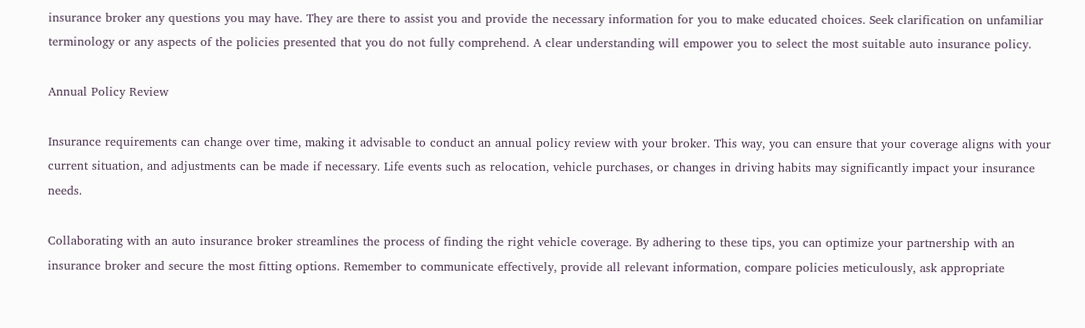insurance broker any questions you may have. They are there to assist you and provide the necessary information for you to make educated choices. Seek clarification on unfamiliar terminology or any aspects of the policies presented that you do not fully comprehend. A clear understanding will empower you to select the most suitable auto insurance policy.

Annual Policy Review

Insurance requirements can change over time, making it advisable to conduct an annual policy review with your broker. This way, you can ensure that your coverage aligns with your current situation, and adjustments can be made if necessary. Life events such as relocation, vehicle purchases, or changes in driving habits may significantly impact your insurance needs.

Collaborating with an auto insurance broker streamlines the process of finding the right vehicle coverage. By adhering to these tips, you can optimize your partnership with an insurance broker and secure the most fitting options. Remember to communicate effectively, provide all relevant information, compare policies meticulously, ask appropriate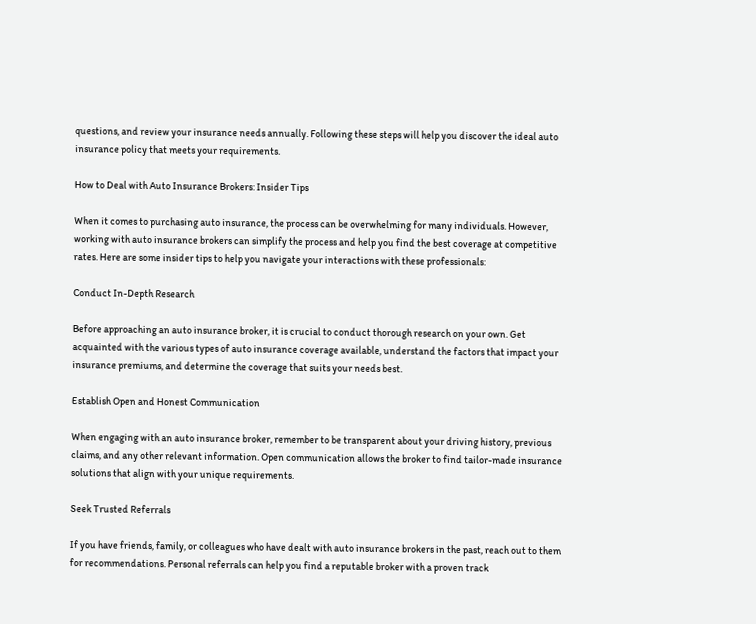questions, and review your insurance needs annually. Following these steps will help you discover the ideal auto insurance policy that meets your requirements.

How to Deal with Auto Insurance Brokers: Insider Tips

When it comes to purchasing auto insurance, the process can be overwhelming for many individuals. However, working with auto insurance brokers can simplify the process and help you find the best coverage at competitive rates. Here are some insider tips to help you navigate your interactions with these professionals:

Conduct In-Depth Research

Before approaching an auto insurance broker, it is crucial to conduct thorough research on your own. Get acquainted with the various types of auto insurance coverage available, understand the factors that impact your insurance premiums, and determine the coverage that suits your needs best.

Establish Open and Honest Communication

When engaging with an auto insurance broker, remember to be transparent about your driving history, previous claims, and any other relevant information. Open communication allows the broker to find tailor-made insurance solutions that align with your unique requirements.

Seek Trusted Referrals

If you have friends, family, or colleagues who have dealt with auto insurance brokers in the past, reach out to them for recommendations. Personal referrals can help you find a reputable broker with a proven track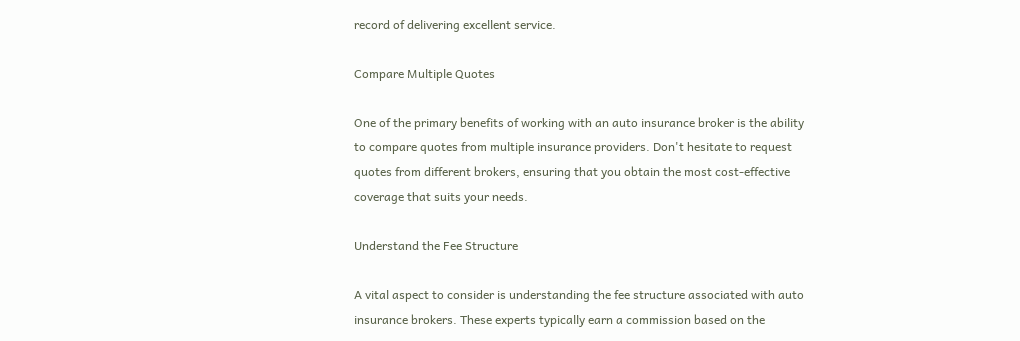record of delivering excellent service.

Compare Multiple Quotes

One of the primary benefits of working with an auto insurance broker is the ability to compare quotes from multiple insurance providers. Don't hesitate to request quotes from different brokers, ensuring that you obtain the most cost-effective coverage that suits your needs.

Understand the Fee Structure

A vital aspect to consider is understanding the fee structure associated with auto insurance brokers. These experts typically earn a commission based on the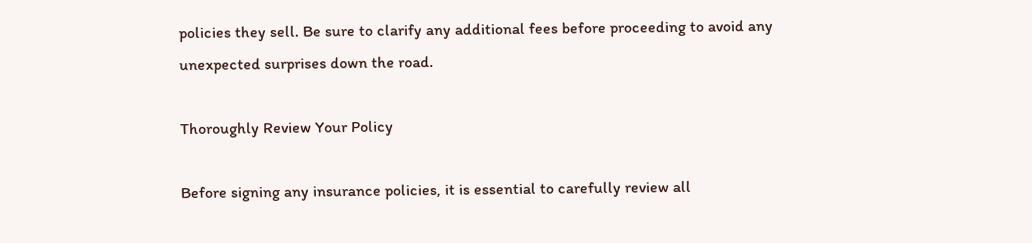policies they sell. Be sure to clarify any additional fees before proceeding to avoid any unexpected surprises down the road.

Thoroughly Review Your Policy

Before signing any insurance policies, it is essential to carefully review all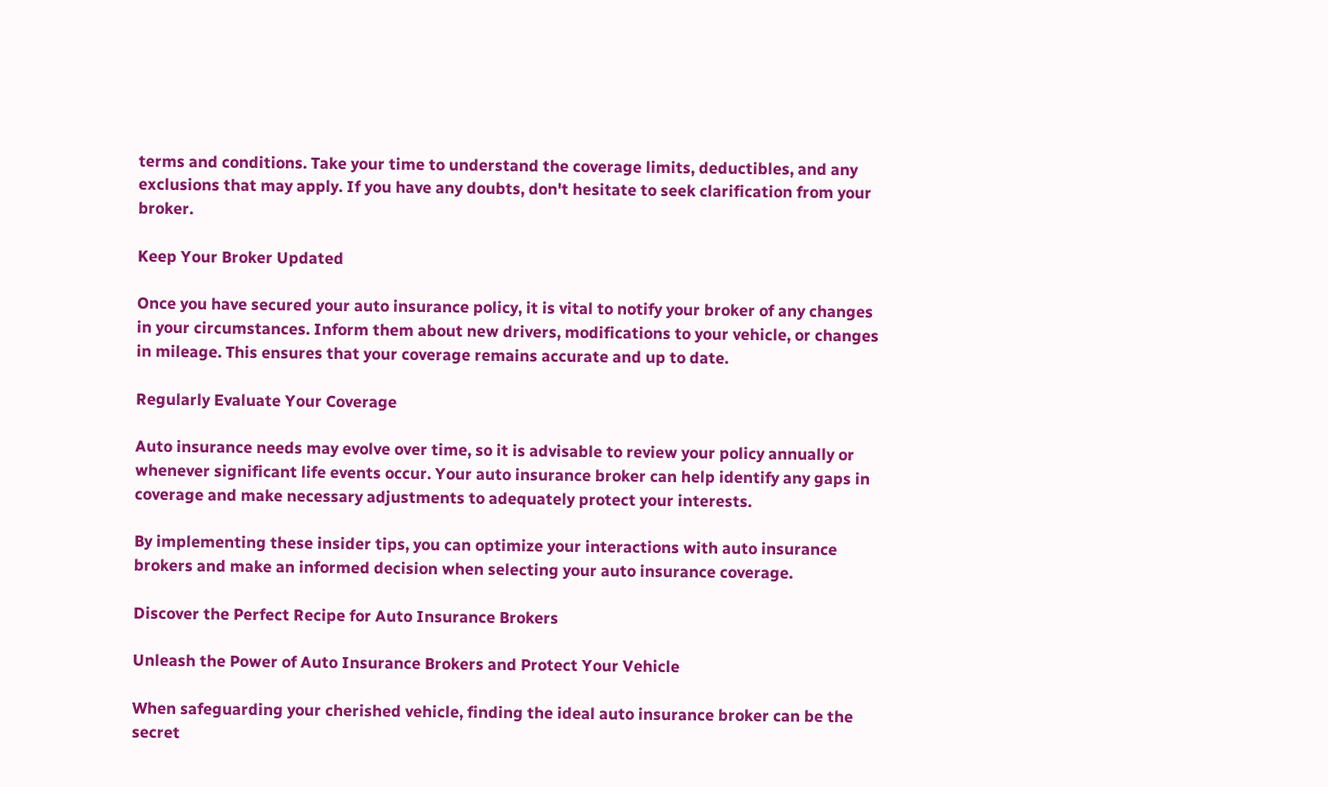terms and conditions. Take your time to understand the coverage limits, deductibles, and any exclusions that may apply. If you have any doubts, don't hesitate to seek clarification from your broker.

Keep Your Broker Updated

Once you have secured your auto insurance policy, it is vital to notify your broker of any changes in your circumstances. Inform them about new drivers, modifications to your vehicle, or changes in mileage. This ensures that your coverage remains accurate and up to date.

Regularly Evaluate Your Coverage

Auto insurance needs may evolve over time, so it is advisable to review your policy annually or whenever significant life events occur. Your auto insurance broker can help identify any gaps in coverage and make necessary adjustments to adequately protect your interests.

By implementing these insider tips, you can optimize your interactions with auto insurance brokers and make an informed decision when selecting your auto insurance coverage.

Discover the Perfect Recipe for Auto Insurance Brokers

Unleash the Power of Auto Insurance Brokers and Protect Your Vehicle

When safeguarding your cherished vehicle, finding the ideal auto insurance broker can be the secret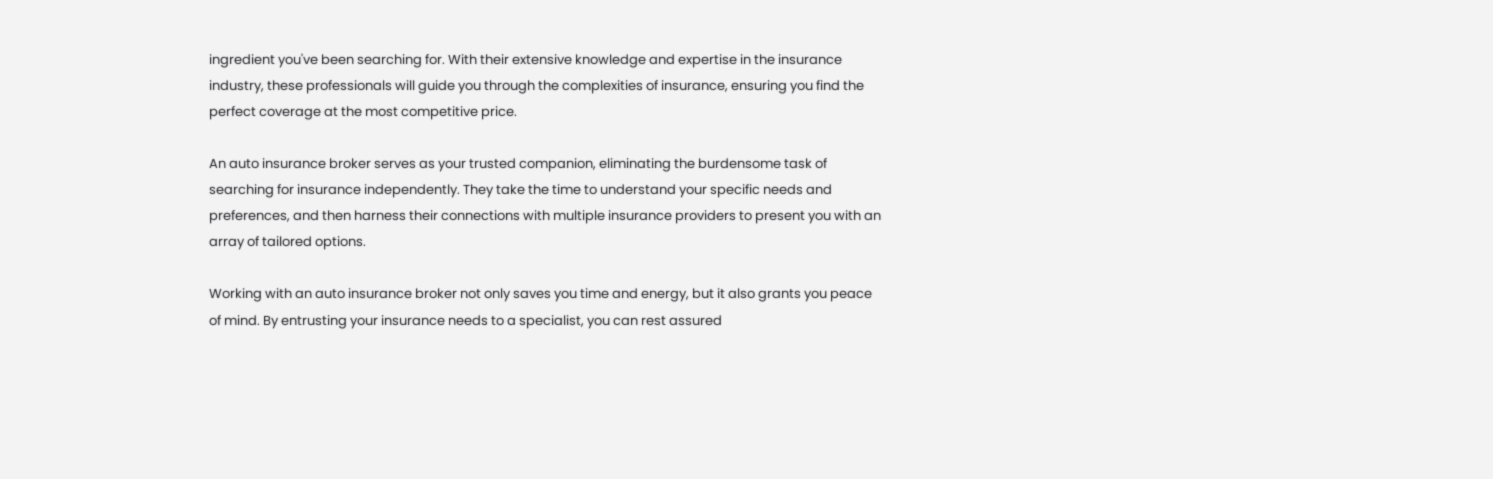ingredient you've been searching for. With their extensive knowledge and expertise in the insurance industry, these professionals will guide you through the complexities of insurance, ensuring you find the perfect coverage at the most competitive price.

An auto insurance broker serves as your trusted companion, eliminating the burdensome task of searching for insurance independently. They take the time to understand your specific needs and preferences, and then harness their connections with multiple insurance providers to present you with an array of tailored options.

Working with an auto insurance broker not only saves you time and energy, but it also grants you peace of mind. By entrusting your insurance needs to a specialist, you can rest assured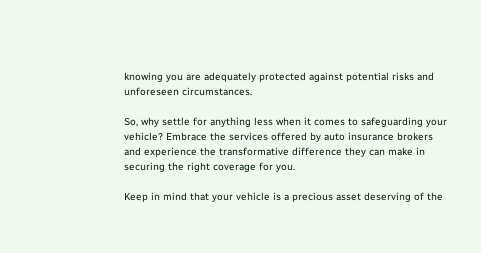knowing you are adequately protected against potential risks and unforeseen circumstances.

So, why settle for anything less when it comes to safeguarding your vehicle? Embrace the services offered by auto insurance brokers and experience the transformative difference they can make in securing the right coverage for you.

Keep in mind that your vehicle is a precious asset deserving of the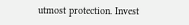utmost protection. Invest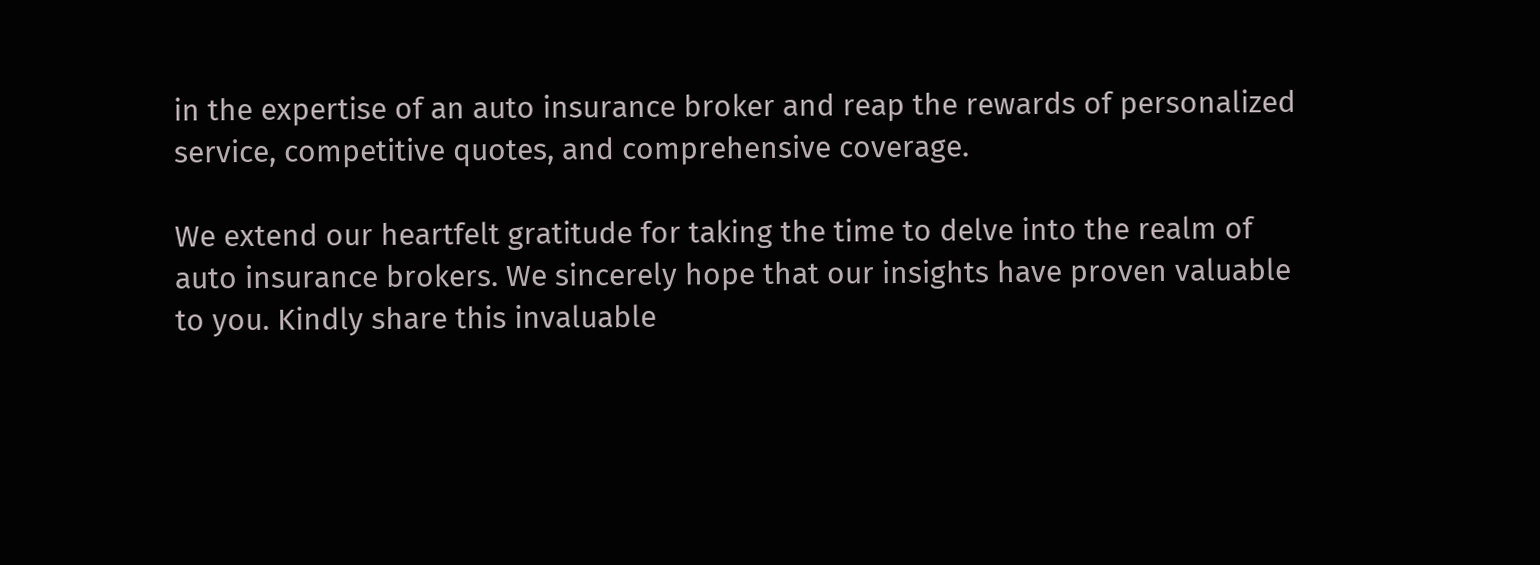in the expertise of an auto insurance broker and reap the rewards of personalized service, competitive quotes, and comprehensive coverage.

We extend our heartfelt gratitude for taking the time to delve into the realm of auto insurance brokers. We sincerely hope that our insights have proven valuable to you. Kindly share this invaluable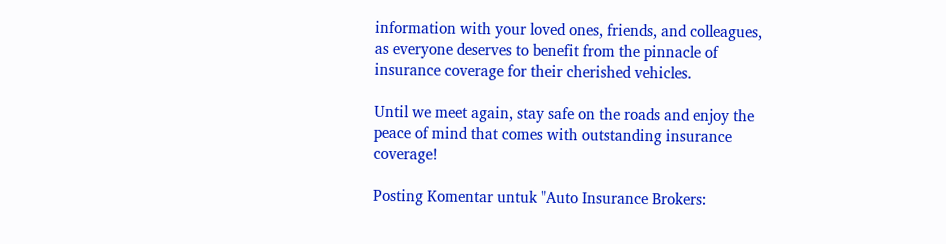information with your loved ones, friends, and colleagues, as everyone deserves to benefit from the pinnacle of insurance coverage for their cherished vehicles.

Until we meet again, stay safe on the roads and enjoy the peace of mind that comes with outstanding insurance coverage!

Posting Komentar untuk "Auto Insurance Brokers: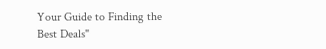Your Guide to Finding the Best Deals"